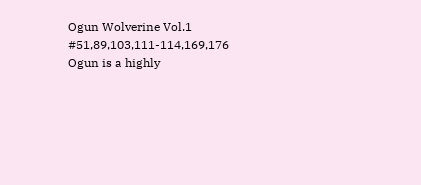Ogun Wolverine Vol.1 #51,89,103,111-114,169,176
Ogun is a highly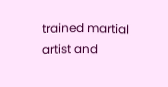trained martial artist and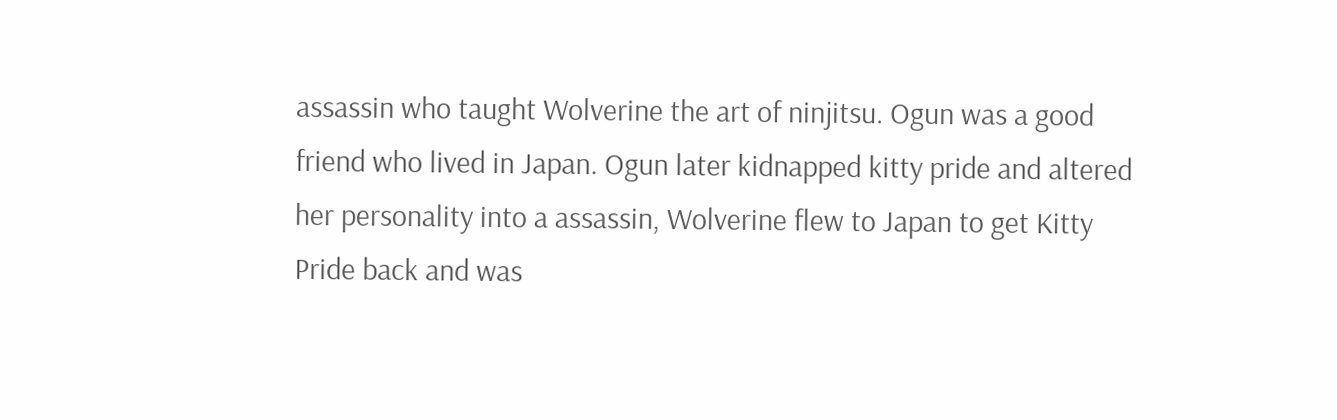assassin who taught Wolverine the art of ninjitsu. Ogun was a good friend who lived in Japan. Ogun later kidnapped kitty pride and altered her personality into a assassin, Wolverine flew to Japan to get Kitty Pride back and was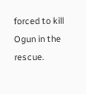forced to kill Ogun in the rescue.